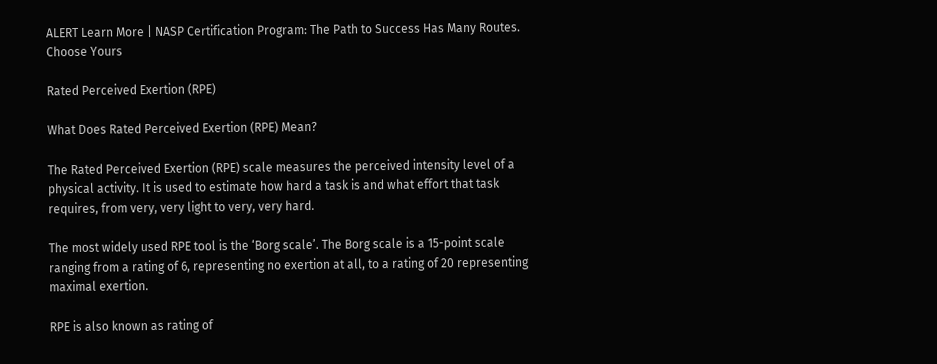ALERT Learn More | NASP Certification Program: The Path to Success Has Many Routes. Choose Yours

Rated Perceived Exertion (RPE)

What Does Rated Perceived Exertion (RPE) Mean?

The Rated Perceived Exertion (RPE) scale measures the perceived intensity level of a physical activity. It is used to estimate how hard a task is and what effort that task requires, from very, very light to very, very hard.

The most widely used RPE tool is the ‘Borg scale’. The Borg scale is a 15-point scale ranging from a rating of 6, representing no exertion at all, to a rating of 20 representing maximal exertion.

RPE is also known as rating of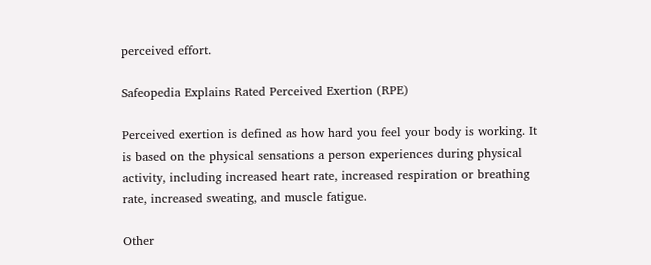perceived effort.

Safeopedia Explains Rated Perceived Exertion (RPE)

Perceived exertion is defined as how hard you feel your body is working. It is based on the physical sensations a person experiences during physical activity, including increased heart rate, increased respiration or breathing rate, increased sweating, and muscle fatigue.

Other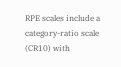RPE scales include a category-ratio scale (CR10) with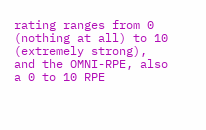rating ranges from 0 (nothing at all) to 10 (extremely strong), and the OMNI-RPE, also a 0 to 10 RPE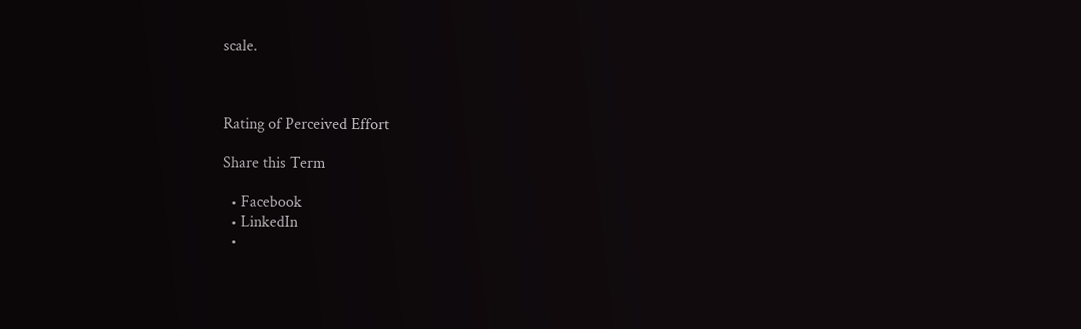scale.



Rating of Perceived Effort

Share this Term

  • Facebook
  • LinkedIn
  •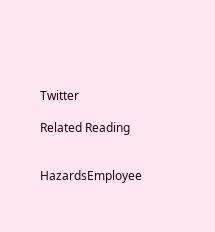Twitter

Related Reading


HazardsEmployee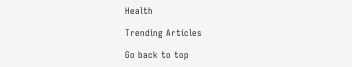Health

Trending Articles

Go back to top